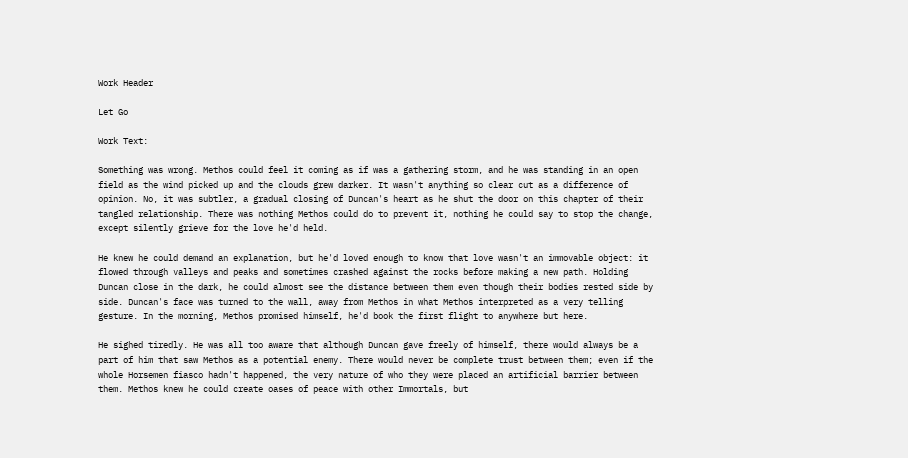Work Header

Let Go

Work Text:

Something was wrong. Methos could feel it coming as if was a gathering storm, and he was standing in an open field as the wind picked up and the clouds grew darker. It wasn't anything so clear cut as a difference of opinion. No, it was subtler, a gradual closing of Duncan's heart as he shut the door on this chapter of their tangled relationship. There was nothing Methos could do to prevent it, nothing he could say to stop the change, except silently grieve for the love he'd held.

He knew he could demand an explanation, but he'd loved enough to know that love wasn't an immovable object: it flowed through valleys and peaks and sometimes crashed against the rocks before making a new path. Holding Duncan close in the dark, he could almost see the distance between them even though their bodies rested side by side. Duncan's face was turned to the wall, away from Methos in what Methos interpreted as a very telling gesture. In the morning, Methos promised himself, he'd book the first flight to anywhere but here.

He sighed tiredly. He was all too aware that although Duncan gave freely of himself, there would always be a part of him that saw Methos as a potential enemy. There would never be complete trust between them; even if the whole Horsemen fiasco hadn't happened, the very nature of who they were placed an artificial barrier between them. Methos knew he could create oases of peace with other Immortals, but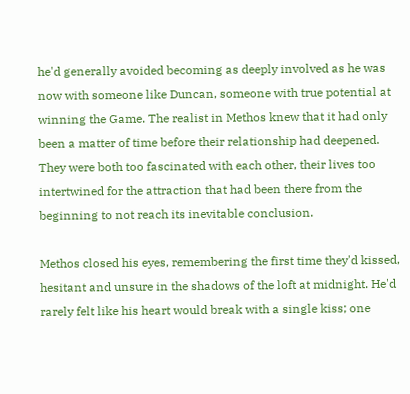he'd generally avoided becoming as deeply involved as he was now with someone like Duncan, someone with true potential at winning the Game. The realist in Methos knew that it had only been a matter of time before their relationship had deepened. They were both too fascinated with each other, their lives too intertwined for the attraction that had been there from the beginning to not reach its inevitable conclusion.

Methos closed his eyes, remembering the first time they'd kissed, hesitant and unsure in the shadows of the loft at midnight. He'd rarely felt like his heart would break with a single kiss; one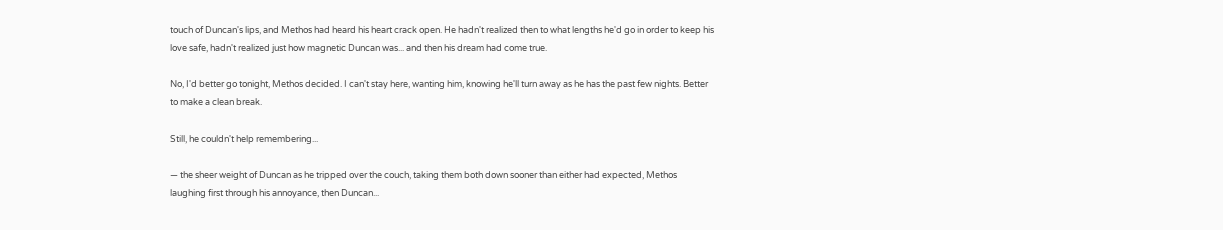touch of Duncan's lips, and Methos had heard his heart crack open. He hadn't realized then to what lengths he'd go in order to keep his love safe, hadn't realized just how magnetic Duncan was... and then his dream had come true.

No, I'd better go tonight, Methos decided. I can't stay here, wanting him, knowing he'll turn away as he has the past few nights. Better to make a clean break.

Still, he couldn't help remembering...

— the sheer weight of Duncan as he tripped over the couch, taking them both down sooner than either had expected, Methos laughing first through his annoyance, then Duncan...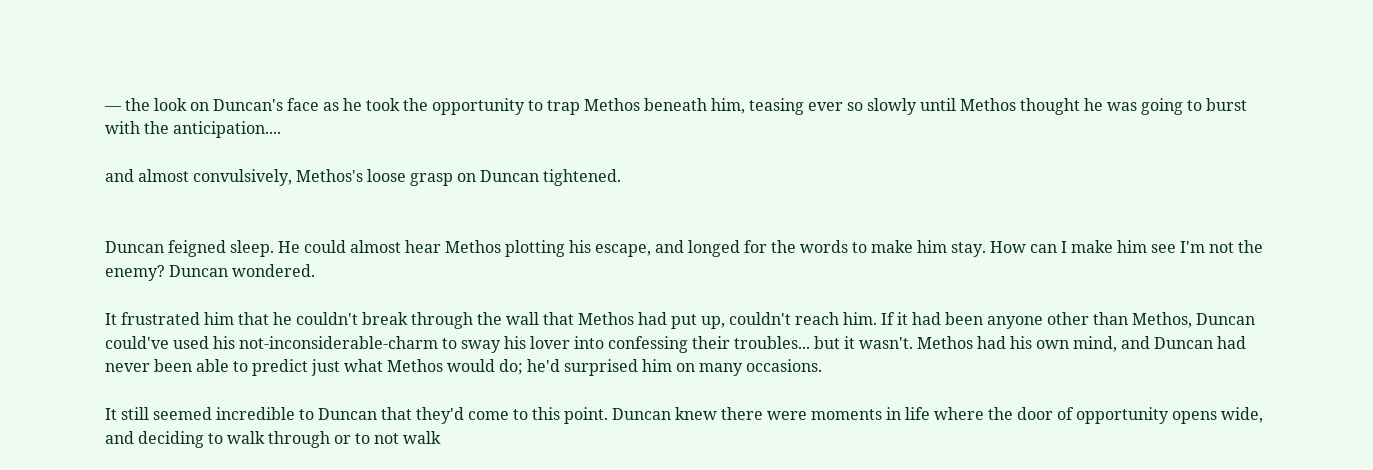— the look on Duncan's face as he took the opportunity to trap Methos beneath him, teasing ever so slowly until Methos thought he was going to burst with the anticipation....

and almost convulsively, Methos's loose grasp on Duncan tightened.


Duncan feigned sleep. He could almost hear Methos plotting his escape, and longed for the words to make him stay. How can I make him see I'm not the enemy? Duncan wondered.

It frustrated him that he couldn't break through the wall that Methos had put up, couldn't reach him. If it had been anyone other than Methos, Duncan could've used his not-inconsiderable-charm to sway his lover into confessing their troubles... but it wasn't. Methos had his own mind, and Duncan had never been able to predict just what Methos would do; he'd surprised him on many occasions.

It still seemed incredible to Duncan that they'd come to this point. Duncan knew there were moments in life where the door of opportunity opens wide, and deciding to walk through or to not walk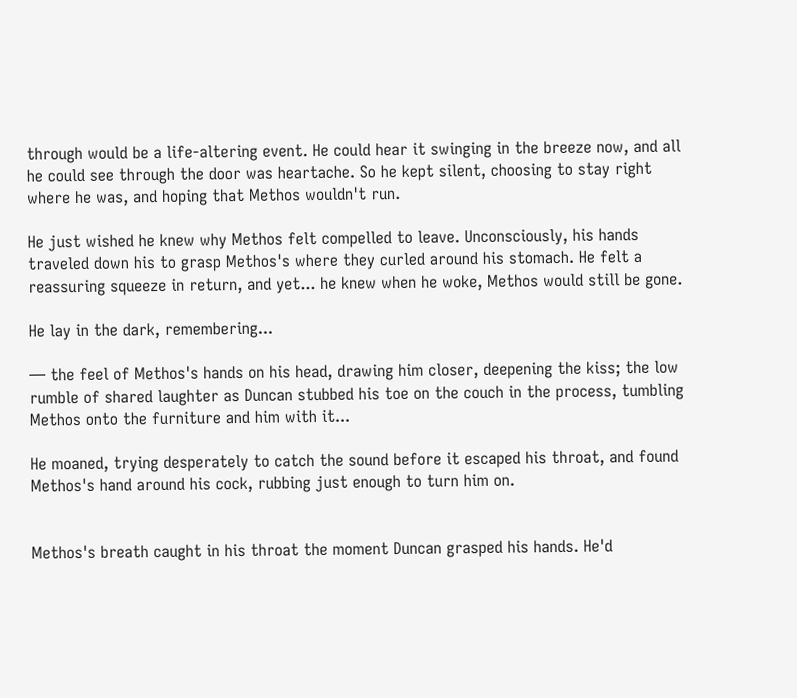through would be a life-altering event. He could hear it swinging in the breeze now, and all he could see through the door was heartache. So he kept silent, choosing to stay right where he was, and hoping that Methos wouldn't run.

He just wished he knew why Methos felt compelled to leave. Unconsciously, his hands traveled down his to grasp Methos's where they curled around his stomach. He felt a reassuring squeeze in return, and yet... he knew when he woke, Methos would still be gone.

He lay in the dark, remembering...

— the feel of Methos's hands on his head, drawing him closer, deepening the kiss; the low rumble of shared laughter as Duncan stubbed his toe on the couch in the process, tumbling Methos onto the furniture and him with it...

He moaned, trying desperately to catch the sound before it escaped his throat, and found Methos's hand around his cock, rubbing just enough to turn him on.


Methos's breath caught in his throat the moment Duncan grasped his hands. He'd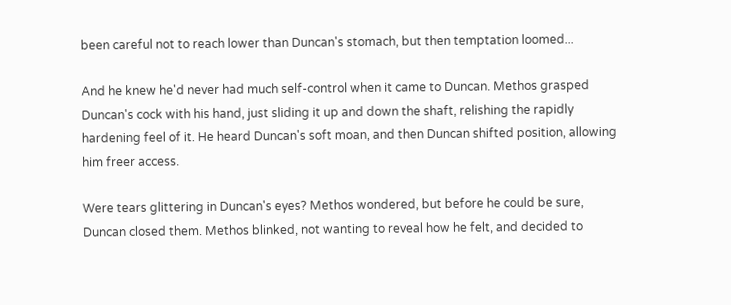been careful not to reach lower than Duncan's stomach, but then temptation loomed...

And he knew he'd never had much self-control when it came to Duncan. Methos grasped Duncan's cock with his hand, just sliding it up and down the shaft, relishing the rapidly hardening feel of it. He heard Duncan's soft moan, and then Duncan shifted position, allowing him freer access.

Were tears glittering in Duncan's eyes? Methos wondered, but before he could be sure, Duncan closed them. Methos blinked, not wanting to reveal how he felt, and decided to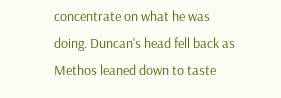concentrate on what he was doing. Duncan's head fell back as Methos leaned down to taste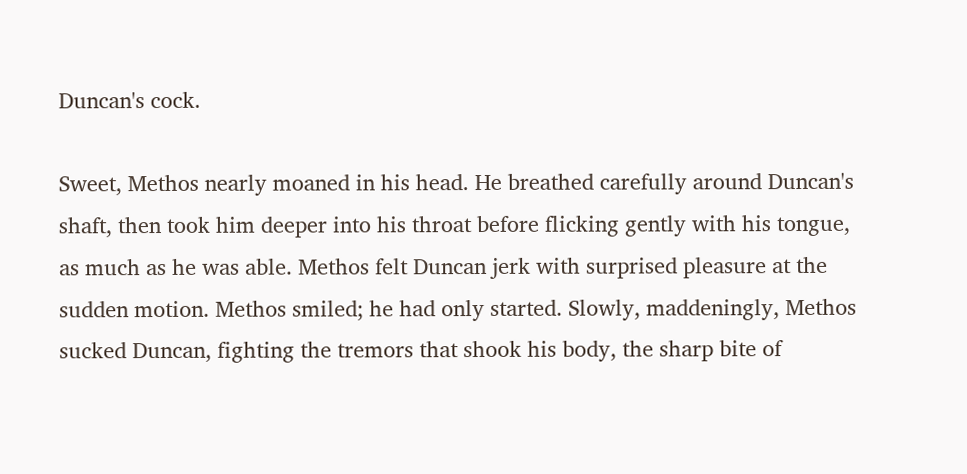Duncan's cock.

Sweet, Methos nearly moaned in his head. He breathed carefully around Duncan's shaft, then took him deeper into his throat before flicking gently with his tongue, as much as he was able. Methos felt Duncan jerk with surprised pleasure at the sudden motion. Methos smiled; he had only started. Slowly, maddeningly, Methos sucked Duncan, fighting the tremors that shook his body, the sharp bite of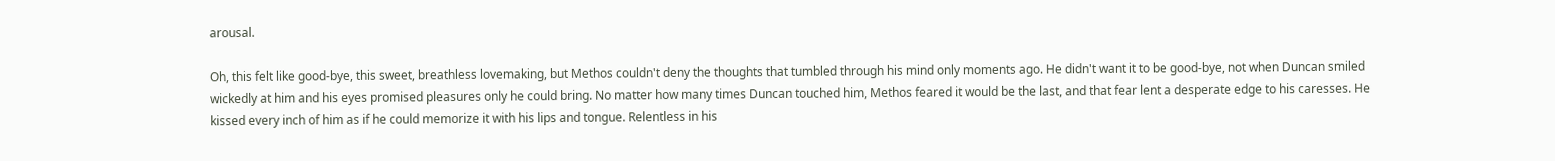arousal.

Oh, this felt like good-bye, this sweet, breathless lovemaking, but Methos couldn't deny the thoughts that tumbled through his mind only moments ago. He didn't want it to be good-bye, not when Duncan smiled wickedly at him and his eyes promised pleasures only he could bring. No matter how many times Duncan touched him, Methos feared it would be the last, and that fear lent a desperate edge to his caresses. He kissed every inch of him as if he could memorize it with his lips and tongue. Relentless in his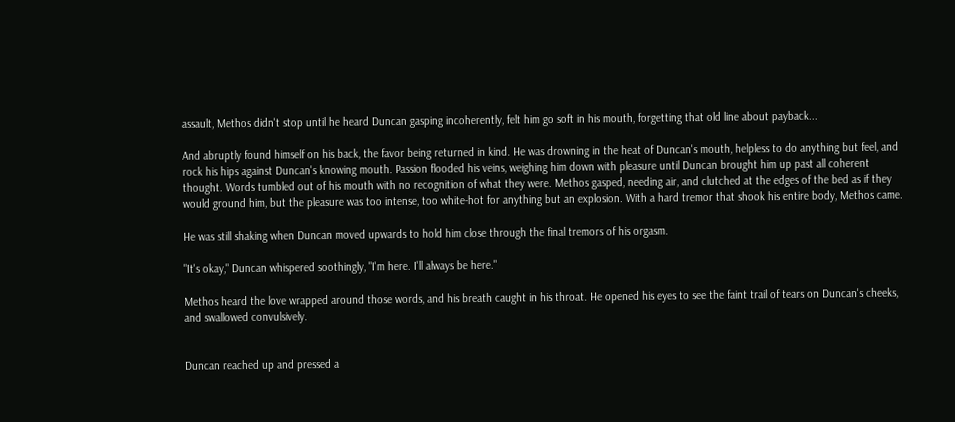assault, Methos didn't stop until he heard Duncan gasping incoherently, felt him go soft in his mouth, forgetting that old line about payback...

And abruptly found himself on his back, the favor being returned in kind. He was drowning in the heat of Duncan's mouth, helpless to do anything but feel, and rock his hips against Duncan's knowing mouth. Passion flooded his veins, weighing him down with pleasure until Duncan brought him up past all coherent thought. Words tumbled out of his mouth with no recognition of what they were. Methos gasped, needing air, and clutched at the edges of the bed as if they would ground him, but the pleasure was too intense, too white-hot for anything but an explosion. With a hard tremor that shook his entire body, Methos came.

He was still shaking when Duncan moved upwards to hold him close through the final tremors of his orgasm.

"It's okay," Duncan whispered soothingly, "I'm here. I'll always be here."

Methos heard the love wrapped around those words, and his breath caught in his throat. He opened his eyes to see the faint trail of tears on Duncan's cheeks, and swallowed convulsively.


Duncan reached up and pressed a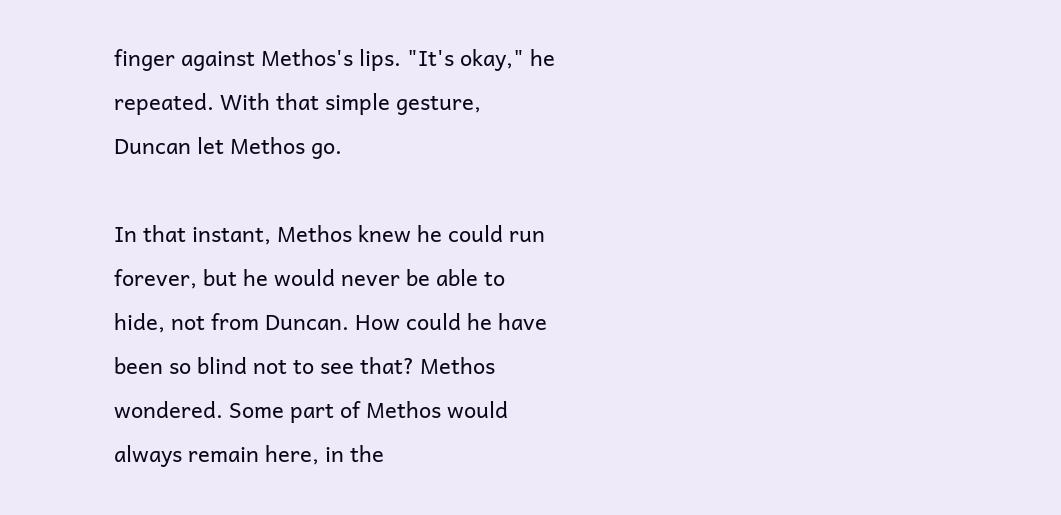finger against Methos's lips. "It's okay," he repeated. With that simple gesture, Duncan let Methos go.

In that instant, Methos knew he could run forever, but he would never be able to hide, not from Duncan. How could he have been so blind not to see that? Methos wondered. Some part of Methos would always remain here, in the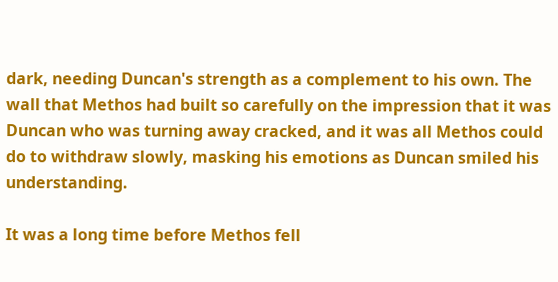dark, needing Duncan's strength as a complement to his own. The wall that Methos had built so carefully on the impression that it was Duncan who was turning away cracked, and it was all Methos could do to withdraw slowly, masking his emotions as Duncan smiled his understanding.

It was a long time before Methos fell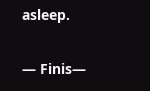asleep.

— Finis—